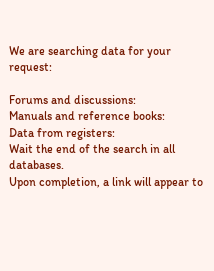We are searching data for your request:

Forums and discussions:
Manuals and reference books:
Data from registers:
Wait the end of the search in all databases.
Upon completion, a link will appear to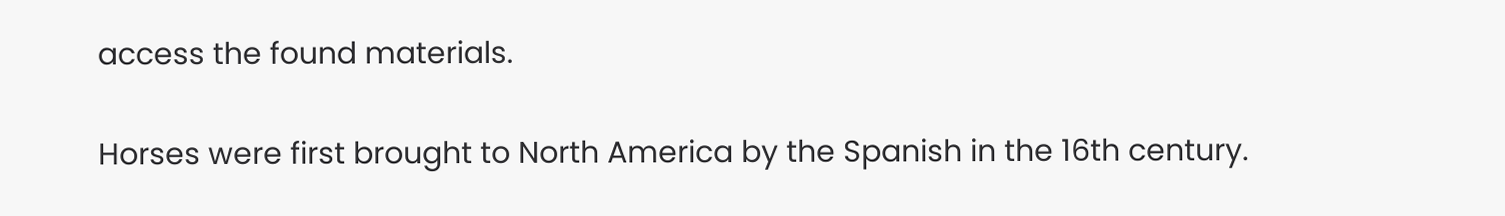access the found materials.

Horses were first brought to North America by the Spanish in the 16th century.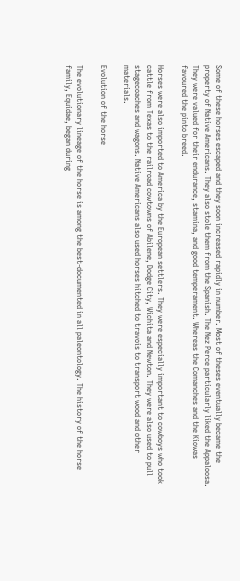Some of these horses escaped and they soon increased rapidly in number. Most of theses eventually became the property of Native Americans. They also stole them from the Spanish. The Nez Perce particularly liked the Appaloosa. They were valued for their endurance, stamina, and good temperament. Whereas the Comanches and the Kiowas favoured the pinto breed.

Horses were also imported to America by the European settlers. They were especially important to cowboys who took cattle from Texas to the railroad cowtowns of Abilene, Dodge City, Wichita and Newton. They were also used to pull stagecoaches and wagons. Native Americans also used horses hitched to travois to transport wood and other materials.

Evolution of the horse

The evolutionary lineage of the horse is among the best-documented in all paleontology. The history of the horse family, Equidae, began during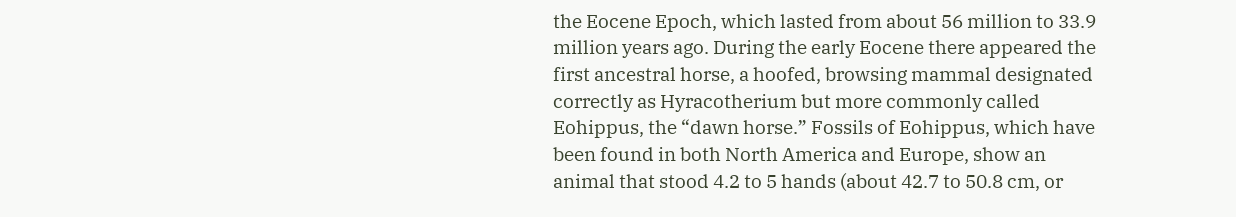the Eocene Epoch, which lasted from about 56 million to 33.9 million years ago. During the early Eocene there appeared the first ancestral horse, a hoofed, browsing mammal designated correctly as Hyracotherium but more commonly called Eohippus, the “dawn horse.” Fossils of Eohippus, which have been found in both North America and Europe, show an animal that stood 4.2 to 5 hands (about 42.7 to 50.8 cm, or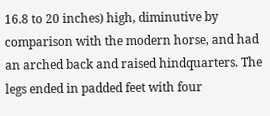16.8 to 20 inches) high, diminutive by comparison with the modern horse, and had an arched back and raised hindquarters. The legs ended in padded feet with four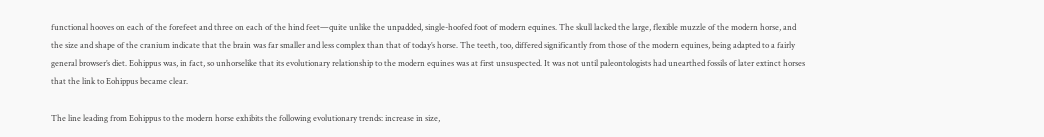functional hooves on each of the forefeet and three on each of the hind feet—quite unlike the unpadded, single-hoofed foot of modern equines. The skull lacked the large, flexible muzzle of the modern horse, and the size and shape of the cranium indicate that the brain was far smaller and less complex than that of today’s horse. The teeth, too, differed significantly from those of the modern equines, being adapted to a fairly general browser’s diet. Eohippus was, in fact, so unhorselike that its evolutionary relationship to the modern equines was at first unsuspected. It was not until paleontologists had unearthed fossils of later extinct horses that the link to Eohippus became clear.

The line leading from Eohippus to the modern horse exhibits the following evolutionary trends: increase in size,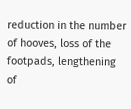reduction in the number of hooves, loss of the footpads, lengthening of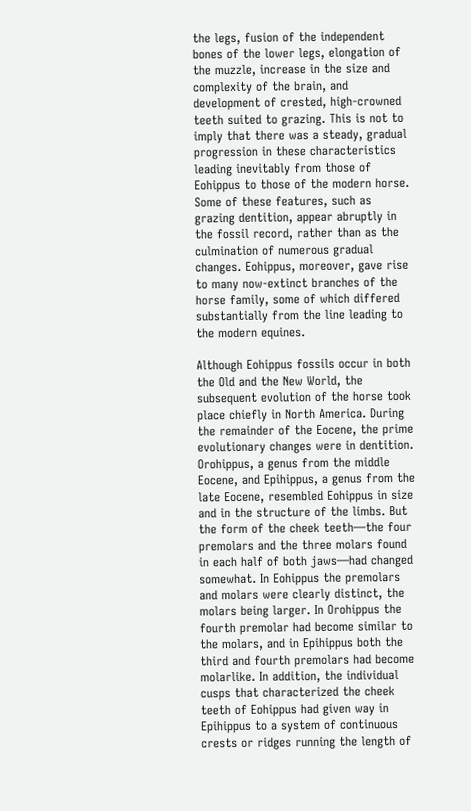the legs, fusion of the independent bones of the lower legs, elongation of the muzzle, increase in the size and complexity of the brain, and development of crested, high-crowned teeth suited to grazing. This is not to imply that there was a steady, gradual progression in these characteristics leading inevitably from those of Eohippus to those of the modern horse. Some of these features, such as grazing dentition, appear abruptly in the fossil record, rather than as the culmination of numerous gradual changes. Eohippus, moreover, gave rise to many now-extinct branches of the horse family, some of which differed substantially from the line leading to the modern equines.

Although Eohippus fossils occur in both the Old and the New World, the subsequent evolution of the horse took place chiefly in North America. During the remainder of the Eocene, the prime evolutionary changes were in dentition. Orohippus, a genus from the middle Eocene, and Epihippus, a genus from the late Eocene, resembled Eohippus in size and in the structure of the limbs. But the form of the cheek teeth—the four premolars and the three molars found in each half of both jaws—had changed somewhat. In Eohippus the premolars and molars were clearly distinct, the molars being larger. In Orohippus the fourth premolar had become similar to the molars, and in Epihippus both the third and fourth premolars had become molarlike. In addition, the individual cusps that characterized the cheek teeth of Eohippus had given way in Epihippus to a system of continuous crests or ridges running the length of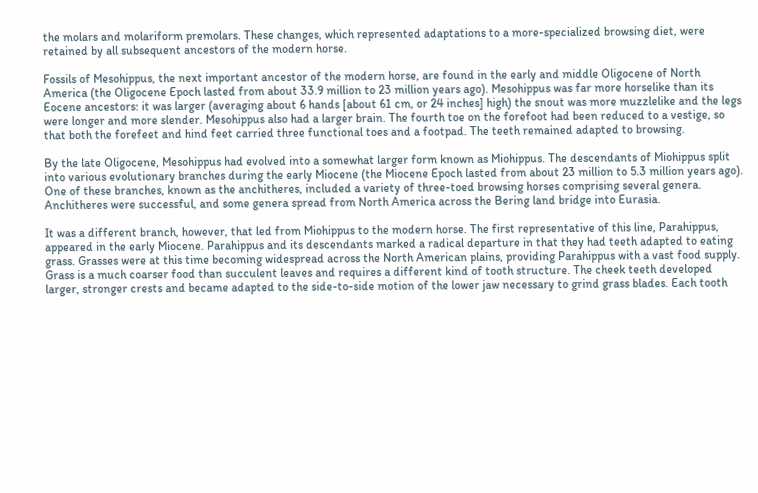the molars and molariform premolars. These changes, which represented adaptations to a more-specialized browsing diet, were retained by all subsequent ancestors of the modern horse.

Fossils of Mesohippus, the next important ancestor of the modern horse, are found in the early and middle Oligocene of North America (the Oligocene Epoch lasted from about 33.9 million to 23 million years ago). Mesohippus was far more horselike than its Eocene ancestors: it was larger (averaging about 6 hands [about 61 cm, or 24 inches] high) the snout was more muzzlelike and the legs were longer and more slender. Mesohippus also had a larger brain. The fourth toe on the forefoot had been reduced to a vestige, so that both the forefeet and hind feet carried three functional toes and a footpad. The teeth remained adapted to browsing.

By the late Oligocene, Mesohippus had evolved into a somewhat larger form known as Miohippus. The descendants of Miohippus split into various evolutionary branches during the early Miocene (the Miocene Epoch lasted from about 23 million to 5.3 million years ago). One of these branches, known as the anchitheres, included a variety of three-toed browsing horses comprising several genera. Anchitheres were successful, and some genera spread from North America across the Bering land bridge into Eurasia.

It was a different branch, however, that led from Miohippus to the modern horse. The first representative of this line, Parahippus, appeared in the early Miocene. Parahippus and its descendants marked a radical departure in that they had teeth adapted to eating grass. Grasses were at this time becoming widespread across the North American plains, providing Parahippus with a vast food supply. Grass is a much coarser food than succulent leaves and requires a different kind of tooth structure. The cheek teeth developed larger, stronger crests and became adapted to the side-to-side motion of the lower jaw necessary to grind grass blades. Each tooth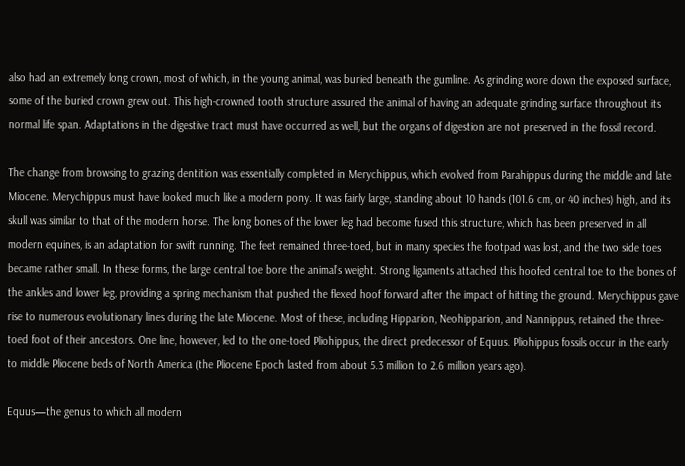also had an extremely long crown, most of which, in the young animal, was buried beneath the gumline. As grinding wore down the exposed surface, some of the buried crown grew out. This high-crowned tooth structure assured the animal of having an adequate grinding surface throughout its normal life span. Adaptations in the digestive tract must have occurred as well, but the organs of digestion are not preserved in the fossil record.

The change from browsing to grazing dentition was essentially completed in Merychippus, which evolved from Parahippus during the middle and late Miocene. Merychippus must have looked much like a modern pony. It was fairly large, standing about 10 hands (101.6 cm, or 40 inches) high, and its skull was similar to that of the modern horse. The long bones of the lower leg had become fused this structure, which has been preserved in all modern equines, is an adaptation for swift running. The feet remained three-toed, but in many species the footpad was lost, and the two side toes became rather small. In these forms, the large central toe bore the animal’s weight. Strong ligaments attached this hoofed central toe to the bones of the ankles and lower leg, providing a spring mechanism that pushed the flexed hoof forward after the impact of hitting the ground. Merychippus gave rise to numerous evolutionary lines during the late Miocene. Most of these, including Hipparion, Neohipparion, and Nannippus, retained the three-toed foot of their ancestors. One line, however, led to the one-toed Pliohippus, the direct predecessor of Equus. Pliohippus fossils occur in the early to middle Pliocene beds of North America (the Pliocene Epoch lasted from about 5.3 million to 2.6 million years ago).

Equus—the genus to which all modern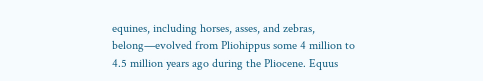equines, including horses, asses, and zebras, belong—evolved from Pliohippus some 4 million to 4.5 million years ago during the Pliocene. Equus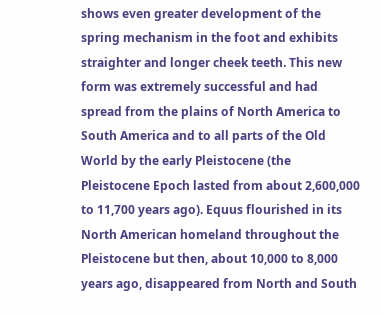shows even greater development of the spring mechanism in the foot and exhibits straighter and longer cheek teeth. This new form was extremely successful and had spread from the plains of North America to South America and to all parts of the Old World by the early Pleistocene (the Pleistocene Epoch lasted from about 2,600,000 to 11,700 years ago). Equus flourished in its North American homeland throughout the Pleistocene but then, about 10,000 to 8,000 years ago, disappeared from North and South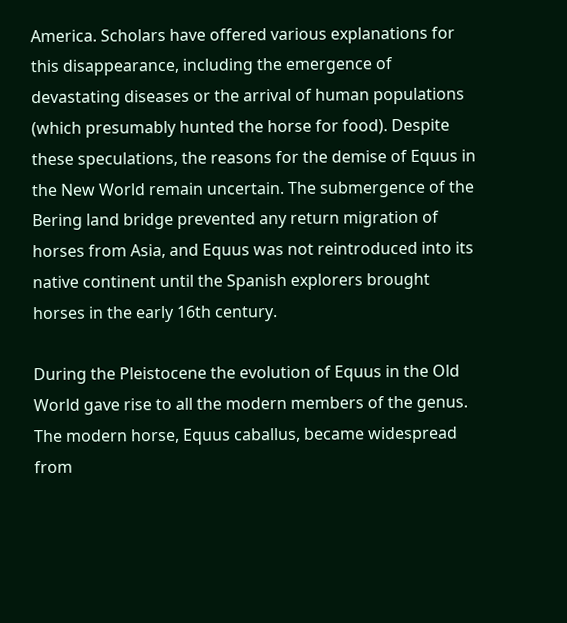America. Scholars have offered various explanations for this disappearance, including the emergence of devastating diseases or the arrival of human populations (which presumably hunted the horse for food). Despite these speculations, the reasons for the demise of Equus in the New World remain uncertain. The submergence of the Bering land bridge prevented any return migration of horses from Asia, and Equus was not reintroduced into its native continent until the Spanish explorers brought horses in the early 16th century.

During the Pleistocene the evolution of Equus in the Old World gave rise to all the modern members of the genus. The modern horse, Equus caballus, became widespread from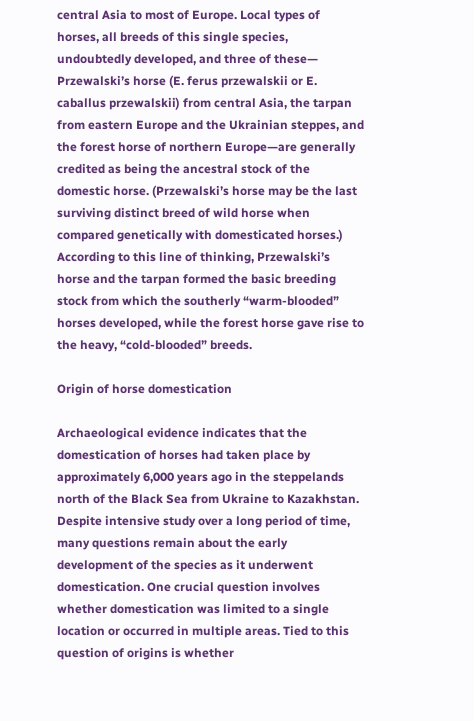central Asia to most of Europe. Local types of horses, all breeds of this single species, undoubtedly developed, and three of these— Przewalski’s horse (E. ferus przewalskii or E. caballus przewalskii) from central Asia, the tarpan from eastern Europe and the Ukrainian steppes, and the forest horse of northern Europe—are generally credited as being the ancestral stock of the domestic horse. (Przewalski’s horse may be the last surviving distinct breed of wild horse when compared genetically with domesticated horses.) According to this line of thinking, Przewalski’s horse and the tarpan formed the basic breeding stock from which the southerly “warm-blooded” horses developed, while the forest horse gave rise to the heavy, “cold-blooded” breeds.

Origin of horse domestication

Archaeological evidence indicates that the domestication of horses had taken place by approximately 6,000 years ago in the steppelands north of the Black Sea from Ukraine to Kazakhstan. Despite intensive study over a long period of time, many questions remain about the early development of the species as it underwent domestication. One crucial question involves whether domestication was limited to a single location or occurred in multiple areas. Tied to this question of origins is whether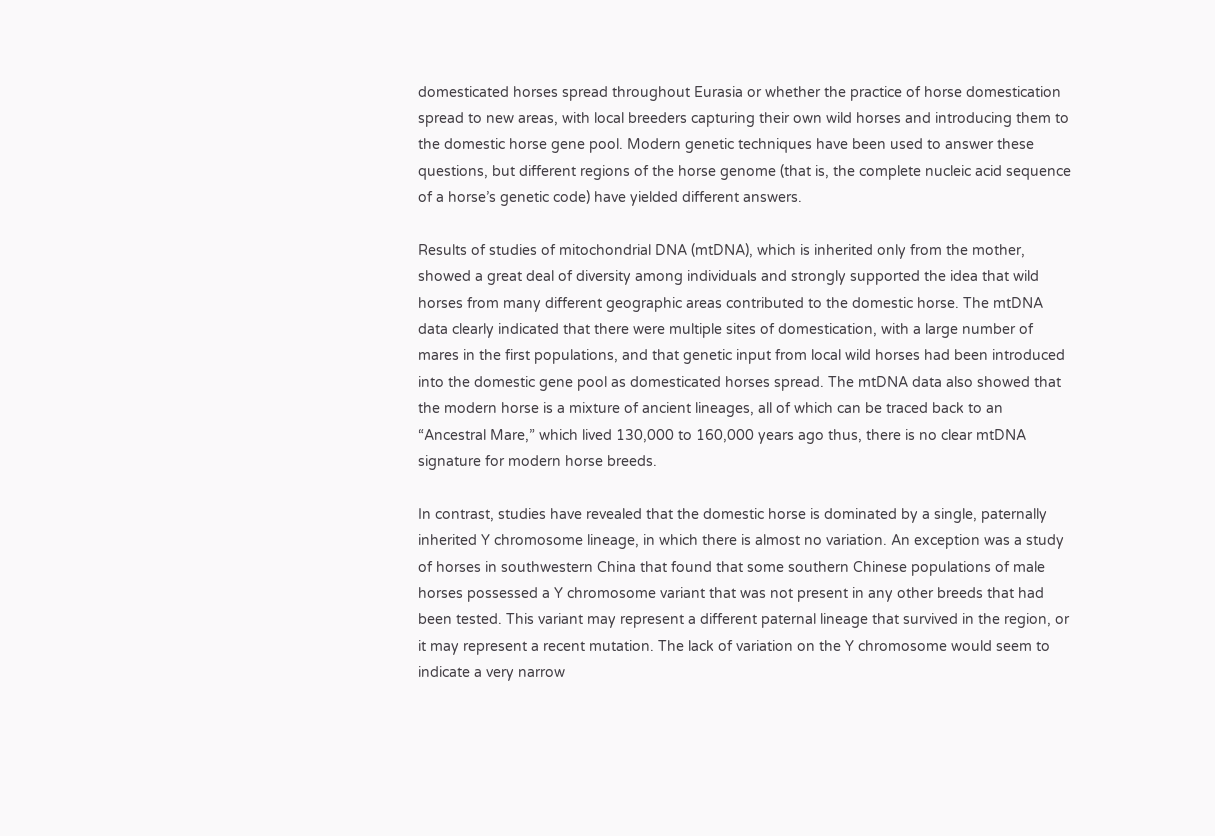domesticated horses spread throughout Eurasia or whether the practice of horse domestication spread to new areas, with local breeders capturing their own wild horses and introducing them to the domestic horse gene pool. Modern genetic techniques have been used to answer these questions, but different regions of the horse genome (that is, the complete nucleic acid sequence of a horse’s genetic code) have yielded different answers.

Results of studies of mitochondrial DNA (mtDNA), which is inherited only from the mother, showed a great deal of diversity among individuals and strongly supported the idea that wild horses from many different geographic areas contributed to the domestic horse. The mtDNA data clearly indicated that there were multiple sites of domestication, with a large number of mares in the first populations, and that genetic input from local wild horses had been introduced into the domestic gene pool as domesticated horses spread. The mtDNA data also showed that the modern horse is a mixture of ancient lineages, all of which can be traced back to an “Ancestral Mare,” which lived 130,000 to 160,000 years ago thus, there is no clear mtDNA signature for modern horse breeds.

In contrast, studies have revealed that the domestic horse is dominated by a single, paternally inherited Y chromosome lineage, in which there is almost no variation. An exception was a study of horses in southwestern China that found that some southern Chinese populations of male horses possessed a Y chromosome variant that was not present in any other breeds that had been tested. This variant may represent a different paternal lineage that survived in the region, or it may represent a recent mutation. The lack of variation on the Y chromosome would seem to indicate a very narrow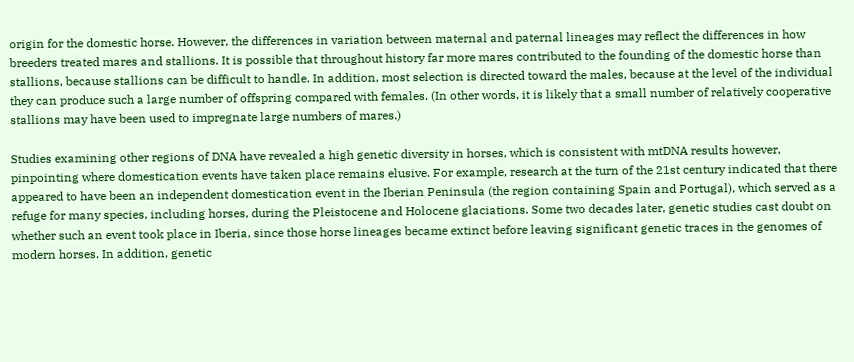origin for the domestic horse. However, the differences in variation between maternal and paternal lineages may reflect the differences in how breeders treated mares and stallions. It is possible that throughout history far more mares contributed to the founding of the domestic horse than stallions, because stallions can be difficult to handle. In addition, most selection is directed toward the males, because at the level of the individual they can produce such a large number of offspring compared with females. (In other words, it is likely that a small number of relatively cooperative stallions may have been used to impregnate large numbers of mares.)

Studies examining other regions of DNA have revealed a high genetic diversity in horses, which is consistent with mtDNA results however, pinpointing where domestication events have taken place remains elusive. For example, research at the turn of the 21st century indicated that there appeared to have been an independent domestication event in the Iberian Peninsula (the region containing Spain and Portugal), which served as a refuge for many species, including horses, during the Pleistocene and Holocene glaciations. Some two decades later, genetic studies cast doubt on whether such an event took place in Iberia, since those horse lineages became extinct before leaving significant genetic traces in the genomes of modern horses. In addition, genetic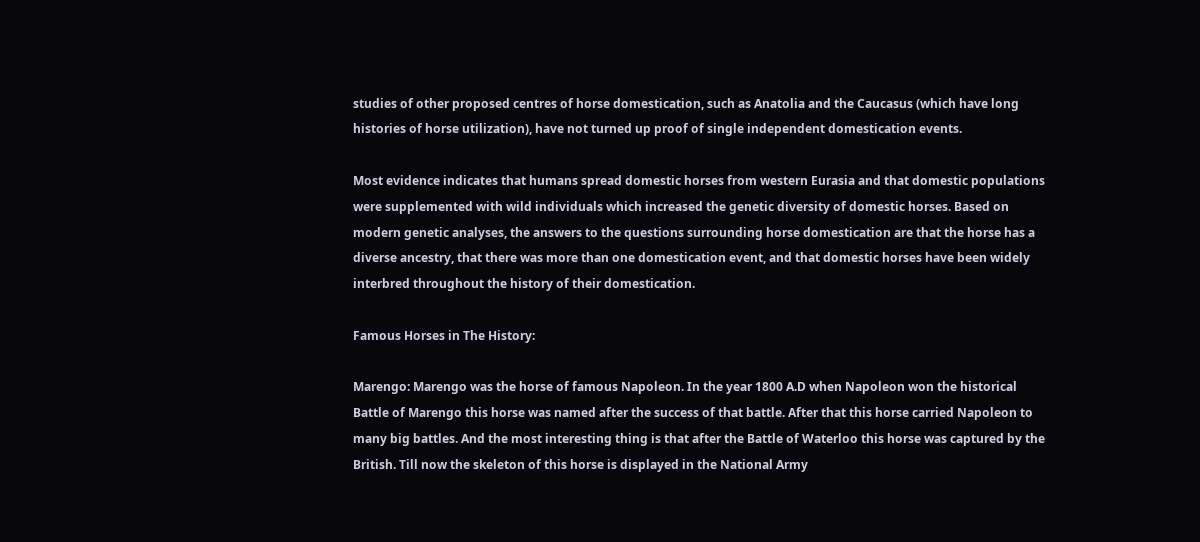studies of other proposed centres of horse domestication, such as Anatolia and the Caucasus (which have long histories of horse utilization), have not turned up proof of single independent domestication events.

Most evidence indicates that humans spread domestic horses from western Eurasia and that domestic populations were supplemented with wild individuals which increased the genetic diversity of domestic horses. Based on modern genetic analyses, the answers to the questions surrounding horse domestication are that the horse has a diverse ancestry, that there was more than one domestication event, and that domestic horses have been widely interbred throughout the history of their domestication.

Famous Horses in The History:

Marengo: Marengo was the horse of famous Napoleon. In the year 1800 A.D when Napoleon won the historical Battle of Marengo this horse was named after the success of that battle. After that this horse carried Napoleon to many big battles. And the most interesting thing is that after the Battle of Waterloo this horse was captured by the British. Till now the skeleton of this horse is displayed in the National Army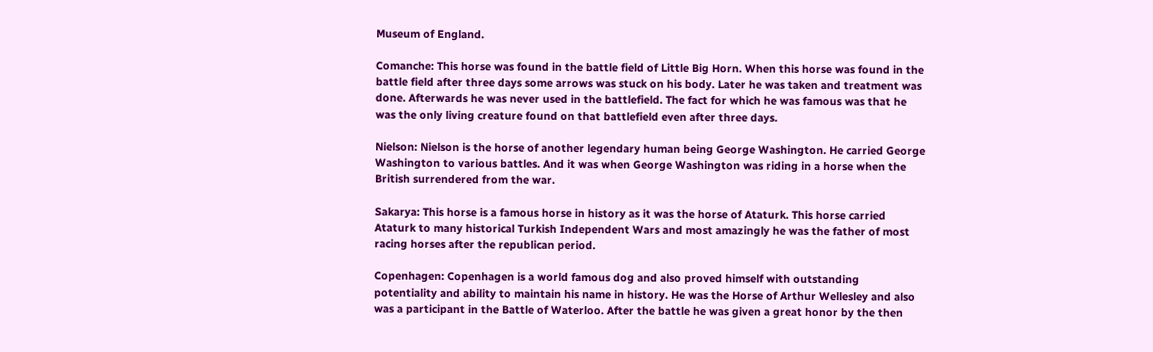Museum of England.

Comanche: This horse was found in the battle field of Little Big Horn. When this horse was found in the battle field after three days some arrows was stuck on his body. Later he was taken and treatment was done. Afterwards he was never used in the battlefield. The fact for which he was famous was that he was the only living creature found on that battlefield even after three days.

Nielson: Nielson is the horse of another legendary human being George Washington. He carried George Washington to various battles. And it was when George Washington was riding in a horse when the British surrendered from the war.

Sakarya: This horse is a famous horse in history as it was the horse of Ataturk. This horse carried Ataturk to many historical Turkish Independent Wars and most amazingly he was the father of most racing horses after the republican period.

Copenhagen: Copenhagen is a world famous dog and also proved himself with outstanding potentiality and ability to maintain his name in history. He was the Horse of Arthur Wellesley and also was a participant in the Battle of Waterloo. After the battle he was given a great honor by the then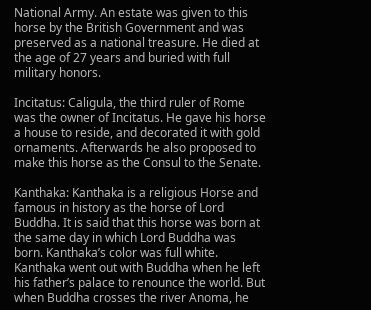National Army. An estate was given to this horse by the British Government and was preserved as a national treasure. He died at the age of 27 years and buried with full military honors.

Incitatus: Caligula, the third ruler of Rome was the owner of Incitatus. He gave his horse a house to reside, and decorated it with gold ornaments. Afterwards he also proposed to make this horse as the Consul to the Senate.

Kanthaka: Kanthaka is a religious Horse and famous in history as the horse of Lord Buddha. It is said that this horse was born at the same day in which Lord Buddha was born. Kanthaka’s color was full white. Kanthaka went out with Buddha when he left his father’s palace to renounce the world. But when Buddha crosses the river Anoma, he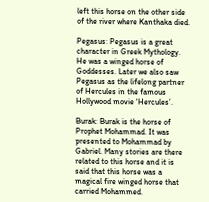left this horse on the other side of the river where Kanthaka died.

Pegasus: Pegasus is a great character in Greek Mythology. He was a winged horse of Goddesses. Later we also saw Pegasus as the lifelong partner of Hercules in the famous Hollywood movie ‘Hercules’.

Burak: Burak is the horse of Prophet Mohammad. It was presented to Mohammad by Gabriel. Many stories are there related to this horse and it is said that this horse was a magical fire winged horse that carried Mohammed.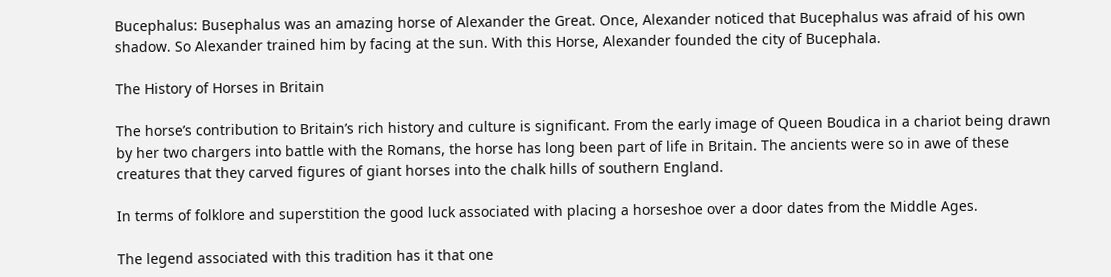Bucephalus: Busephalus was an amazing horse of Alexander the Great. Once, Alexander noticed that Bucephalus was afraid of his own shadow. So Alexander trained him by facing at the sun. With this Horse, Alexander founded the city of Bucephala.

The History of Horses in Britain

The horse’s contribution to Britain’s rich history and culture is significant. From the early image of Queen Boudica in a chariot being drawn by her two chargers into battle with the Romans, the horse has long been part of life in Britain. The ancients were so in awe of these creatures that they carved figures of giant horses into the chalk hills of southern England.

In terms of folklore and superstition the good luck associated with placing a horseshoe over a door dates from the Middle Ages.

The legend associated with this tradition has it that one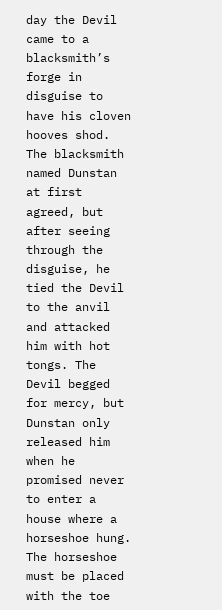day the Devil came to a blacksmith’s forge in disguise to have his cloven hooves shod. The blacksmith named Dunstan at first agreed, but after seeing through the disguise, he tied the Devil to the anvil and attacked him with hot tongs. The Devil begged for mercy, but Dunstan only released him when he promised never to enter a house where a horseshoe hung. The horseshoe must be placed with the toe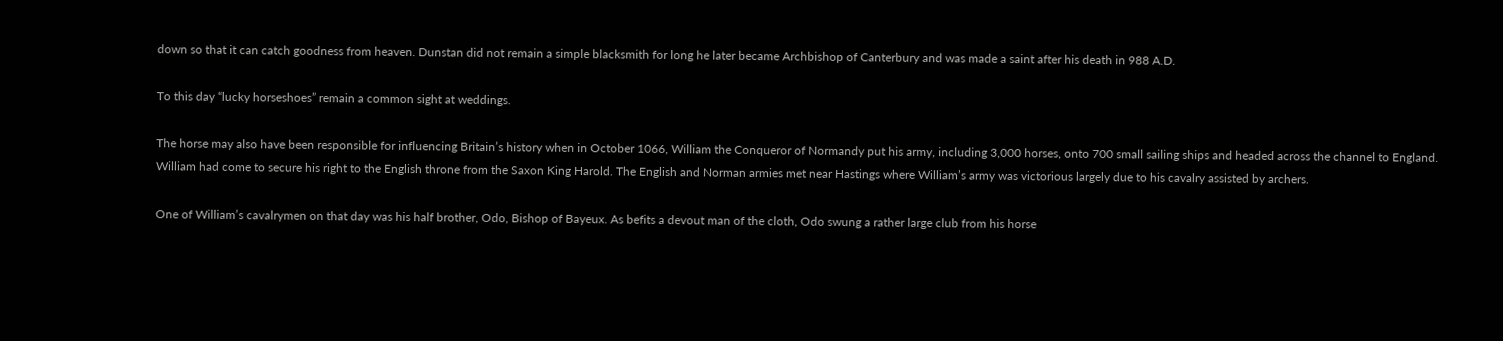down so that it can catch goodness from heaven. Dunstan did not remain a simple blacksmith for long he later became Archbishop of Canterbury and was made a saint after his death in 988 A.D.

To this day “lucky horseshoes” remain a common sight at weddings.

The horse may also have been responsible for influencing Britain’s history when in October 1066, William the Conqueror of Normandy put his army, including 3,000 horses, onto 700 small sailing ships and headed across the channel to England. William had come to secure his right to the English throne from the Saxon King Harold. The English and Norman armies met near Hastings where William’s army was victorious largely due to his cavalry assisted by archers.

One of William’s cavalrymen on that day was his half brother, Odo, Bishop of Bayeux. As befits a devout man of the cloth, Odo swung a rather large club from his horse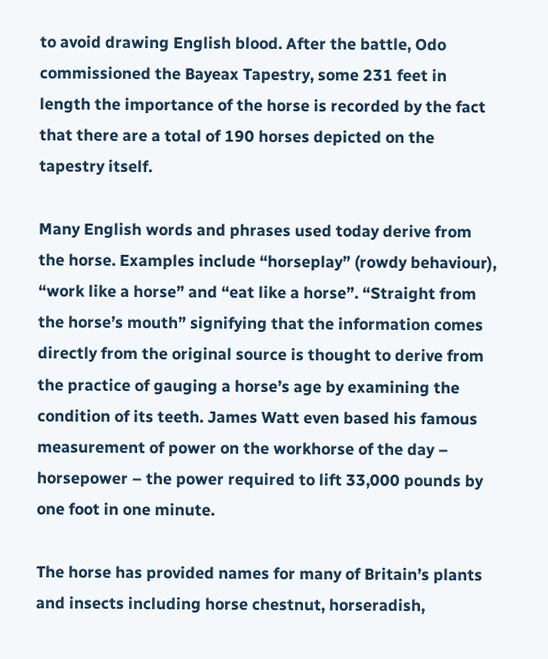to avoid drawing English blood. After the battle, Odo commissioned the Bayeax Tapestry, some 231 feet in length the importance of the horse is recorded by the fact that there are a total of 190 horses depicted on the tapestry itself.

Many English words and phrases used today derive from the horse. Examples include “horseplay” (rowdy behaviour), “work like a horse” and “eat like a horse”. “Straight from the horse’s mouth” signifying that the information comes directly from the original source is thought to derive from the practice of gauging a horse’s age by examining the condition of its teeth. James Watt even based his famous measurement of power on the workhorse of the day – horsepower – the power required to lift 33,000 pounds by one foot in one minute.

The horse has provided names for many of Britain’s plants and insects including horse chestnut, horseradish,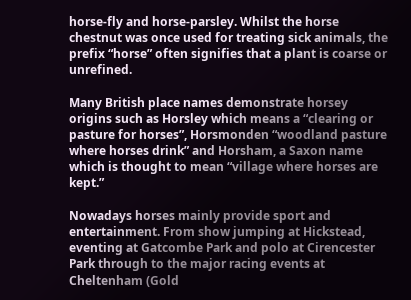horse-fly and horse-parsley. Whilst the horse chestnut was once used for treating sick animals, the prefix “horse” often signifies that a plant is coarse or unrefined.

Many British place names demonstrate horsey origins such as Horsley which means a “clearing or pasture for horses”, Horsmonden “woodland pasture where horses drink” and Horsham, a Saxon name which is thought to mean “village where horses are kept.”

Nowadays horses mainly provide sport and entertainment. From show jumping at Hickstead, eventing at Gatcombe Park and polo at Cirencester Park through to the major racing events at Cheltenham (Gold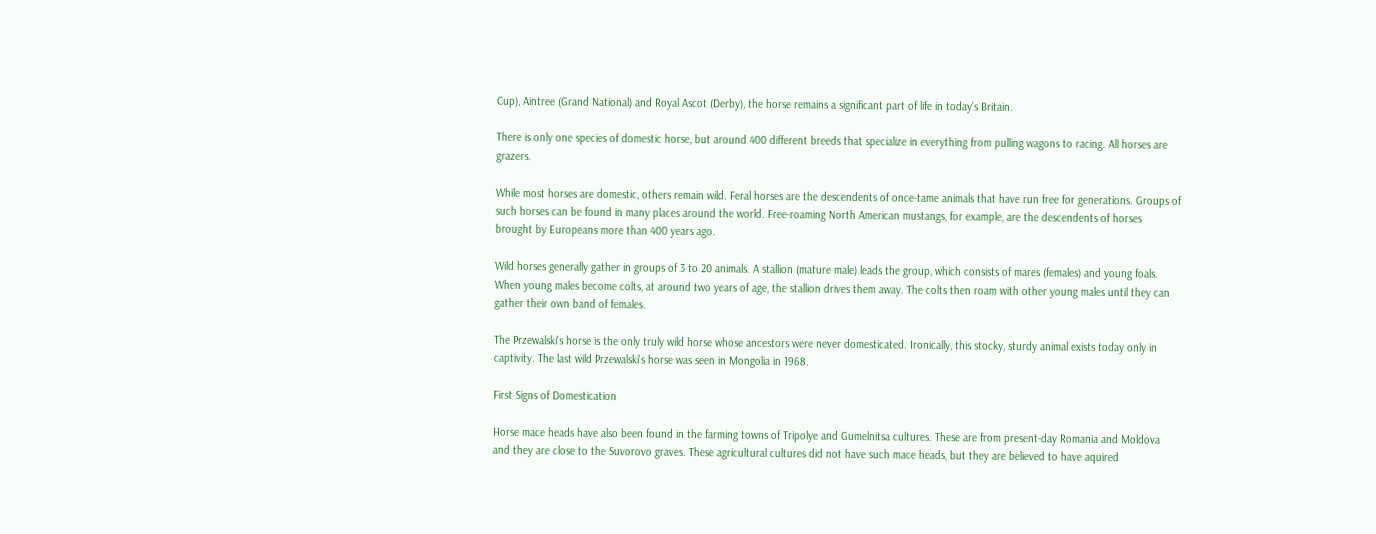Cup), Aintree (Grand National) and Royal Ascot (Derby), the horse remains a significant part of life in today’s Britain.

There is only one species of domestic horse, but around 400 different breeds that specialize in everything from pulling wagons to racing. All horses are grazers.

While most horses are domestic, others remain wild. Feral horses are the descendents of once-tame animals that have run free for generations. Groups of such horses can be found in many places around the world. Free-roaming North American mustangs, for example, are the descendents of horses brought by Europeans more than 400 years ago.

Wild horses generally gather in groups of 3 to 20 animals. A stallion (mature male) leads the group, which consists of mares (females) and young foals. When young males become colts, at around two years of age, the stallion drives them away. The colts then roam with other young males until they can gather their own band of females.

The Przewalski's horse is the only truly wild horse whose ancestors were never domesticated. Ironically, this stocky, sturdy animal exists today only in captivity. The last wild Przewalski's horse was seen in Mongolia in 1968.

First Signs of Domestication

Horse mace heads have also been found in the farming towns of Tripolye and Gumelnitsa cultures. These are from present-day Romania and Moldova and they are close to the Suvorovo graves. These agricultural cultures did not have such mace heads, but they are believed to have aquired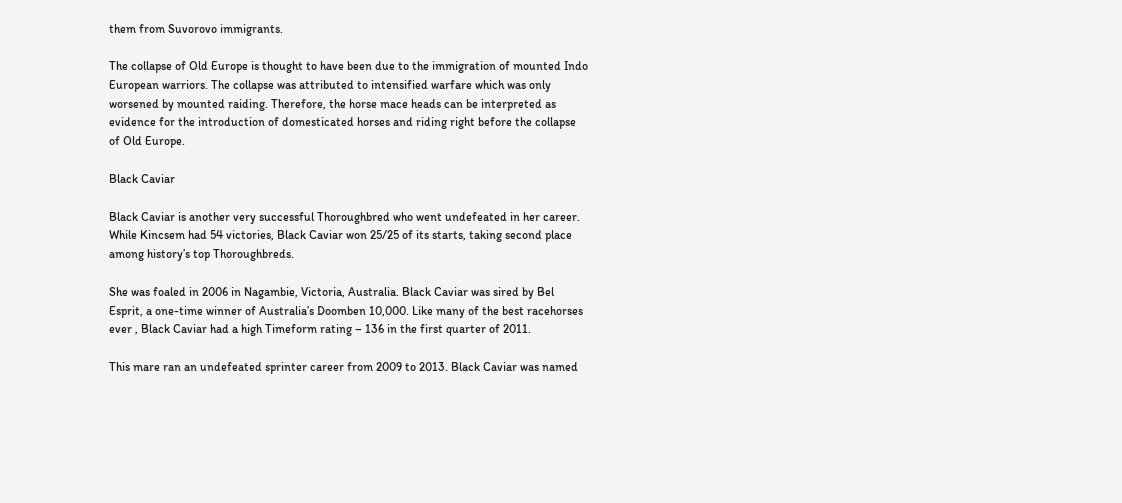them from Suvorovo immigrants.

The collapse of Old Europe is thought to have been due to the immigration of mounted Indo European warriors. The collapse was attributed to intensified warfare which was only worsened by mounted raiding. Therefore, the horse mace heads can be interpreted as evidence for the introduction of domesticated horses and riding right before the collapse of Old Europe.

Black Caviar

Black Caviar is another very successful Thoroughbred who went undefeated in her career. While Kincsem had 54 victories, Black Caviar won 25/25 of its starts, taking second place among history’s top Thoroughbreds.

She was foaled in 2006 in Nagambie, Victoria, Australia. Black Caviar was sired by Bel Esprit, a one-time winner of Australia’s Doomben 10,000. Like many of the best racehorses ever , Black Caviar had a high Timeform rating – 136 in the first quarter of 2011.

This mare ran an undefeated sprinter career from 2009 to 2013. Black Caviar was named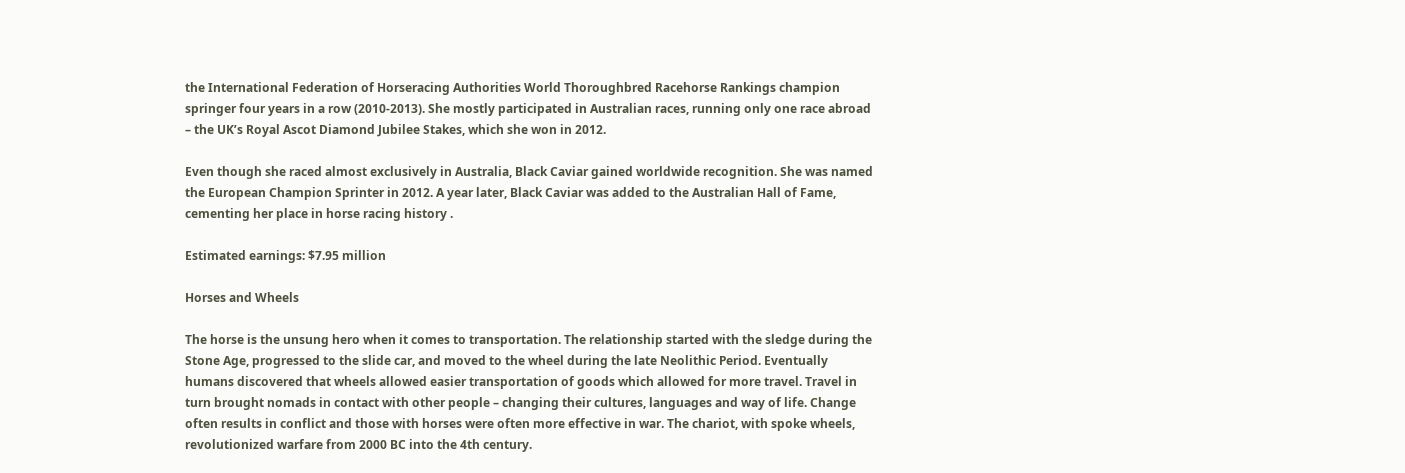the International Federation of Horseracing Authorities World Thoroughbred Racehorse Rankings champion springer four years in a row (2010-2013). She mostly participated in Australian races, running only one race abroad – the UK’s Royal Ascot Diamond Jubilee Stakes, which she won in 2012.

Even though she raced almost exclusively in Australia, Black Caviar gained worldwide recognition. She was named the European Champion Sprinter in 2012. A year later, Black Caviar was added to the Australian Hall of Fame, cementing her place in horse racing history .

Estimated earnings: $7.95 million

Horses and Wheels

The horse is the unsung hero when it comes to transportation. The relationship started with the sledge during the Stone Age, progressed to the slide car, and moved to the wheel during the late Neolithic Period. Eventually humans discovered that wheels allowed easier transportation of goods which allowed for more travel. Travel in turn brought nomads in contact with other people – changing their cultures, languages and way of life. Change often results in conflict and those with horses were often more effective in war. The chariot, with spoke wheels, revolutionized warfare from 2000 BC into the 4th century.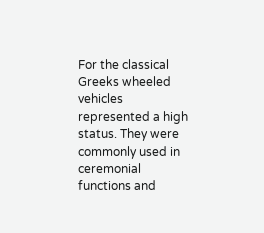For the classical Greeks wheeled vehicles represented a high status. They were commonly used in ceremonial functions and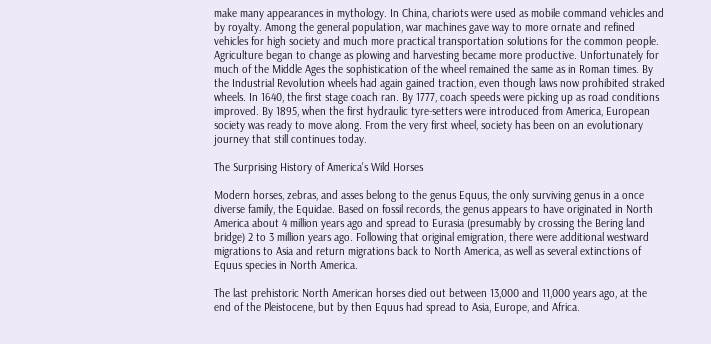make many appearances in mythology. In China, chariots were used as mobile command vehicles and by royalty. Among the general population, war machines gave way to more ornate and refined vehicles for high society and much more practical transportation solutions for the common people. Agriculture began to change as plowing and harvesting became more productive. Unfortunately for much of the Middle Ages the sophistication of the wheel remained the same as in Roman times. By the Industrial Revolution wheels had again gained traction, even though laws now prohibited straked wheels. In 1640, the first stage coach ran. By 1777, coach speeds were picking up as road conditions improved. By 1895, when the first hydraulic tyre-setters were introduced from America, European society was ready to move along. From the very first wheel, society has been on an evolutionary journey that still continues today.

The Surprising History of America's Wild Horses

Modern horses, zebras, and asses belong to the genus Equus, the only surviving genus in a once diverse family, the Equidae. Based on fossil records, the genus appears to have originated in North America about 4 million years ago and spread to Eurasia (presumably by crossing the Bering land bridge) 2 to 3 million years ago. Following that original emigration, there were additional westward migrations to Asia and return migrations back to North America, as well as several extinctions of Equus species in North America.

The last prehistoric North American horses died out between 13,000 and 11,000 years ago, at the end of the Pleistocene, but by then Equus had spread to Asia, Europe, and Africa.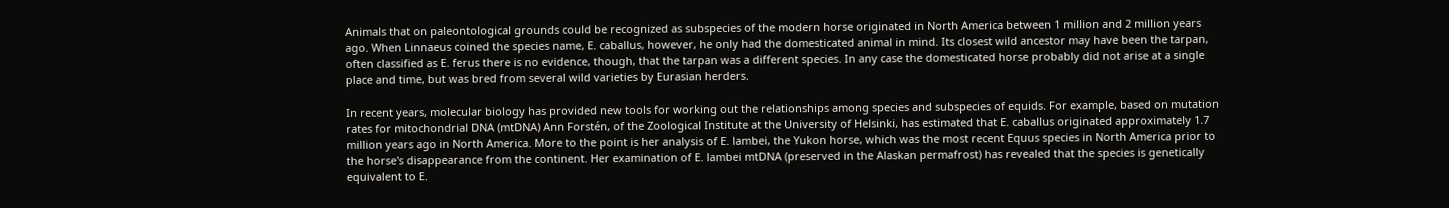Animals that on paleontological grounds could be recognized as subspecies of the modern horse originated in North America between 1 million and 2 million years ago. When Linnaeus coined the species name, E. caballus, however, he only had the domesticated animal in mind. Its closest wild ancestor may have been the tarpan, often classified as E. ferus there is no evidence, though, that the tarpan was a different species. In any case the domesticated horse probably did not arise at a single place and time, but was bred from several wild varieties by Eurasian herders.

In recent years, molecular biology has provided new tools for working out the relationships among species and subspecies of equids. For example, based on mutation rates for mitochondrial DNA (mtDNA) Ann Forstén, of the Zoological Institute at the University of Helsinki, has estimated that E. caballus originated approximately 1.7 million years ago in North America. More to the point is her analysis of E. lambei, the Yukon horse, which was the most recent Equus species in North America prior to the horse's disappearance from the continent. Her examination of E. lambei mtDNA (preserved in the Alaskan permafrost) has revealed that the species is genetically equivalent to E.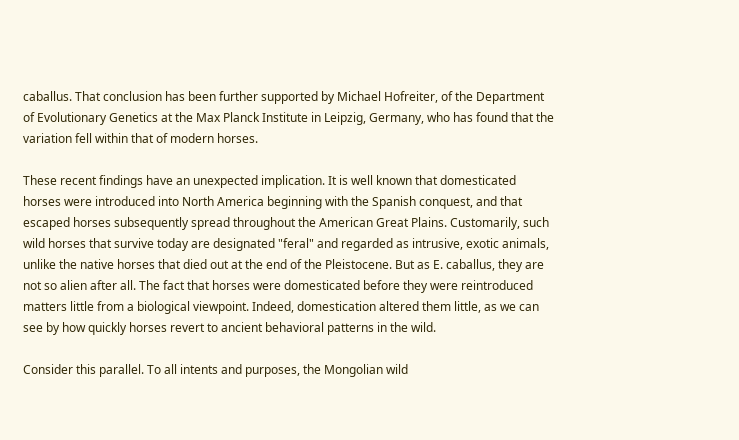caballus. That conclusion has been further supported by Michael Hofreiter, of the Department of Evolutionary Genetics at the Max Planck Institute in Leipzig, Germany, who has found that the variation fell within that of modern horses.

These recent findings have an unexpected implication. It is well known that domesticated horses were introduced into North America beginning with the Spanish conquest, and that escaped horses subsequently spread throughout the American Great Plains. Customarily, such wild horses that survive today are designated "feral" and regarded as intrusive, exotic animals, unlike the native horses that died out at the end of the Pleistocene. But as E. caballus, they are not so alien after all. The fact that horses were domesticated before they were reintroduced matters little from a biological viewpoint. Indeed, domestication altered them little, as we can see by how quickly horses revert to ancient behavioral patterns in the wild.

Consider this parallel. To all intents and purposes, the Mongolian wild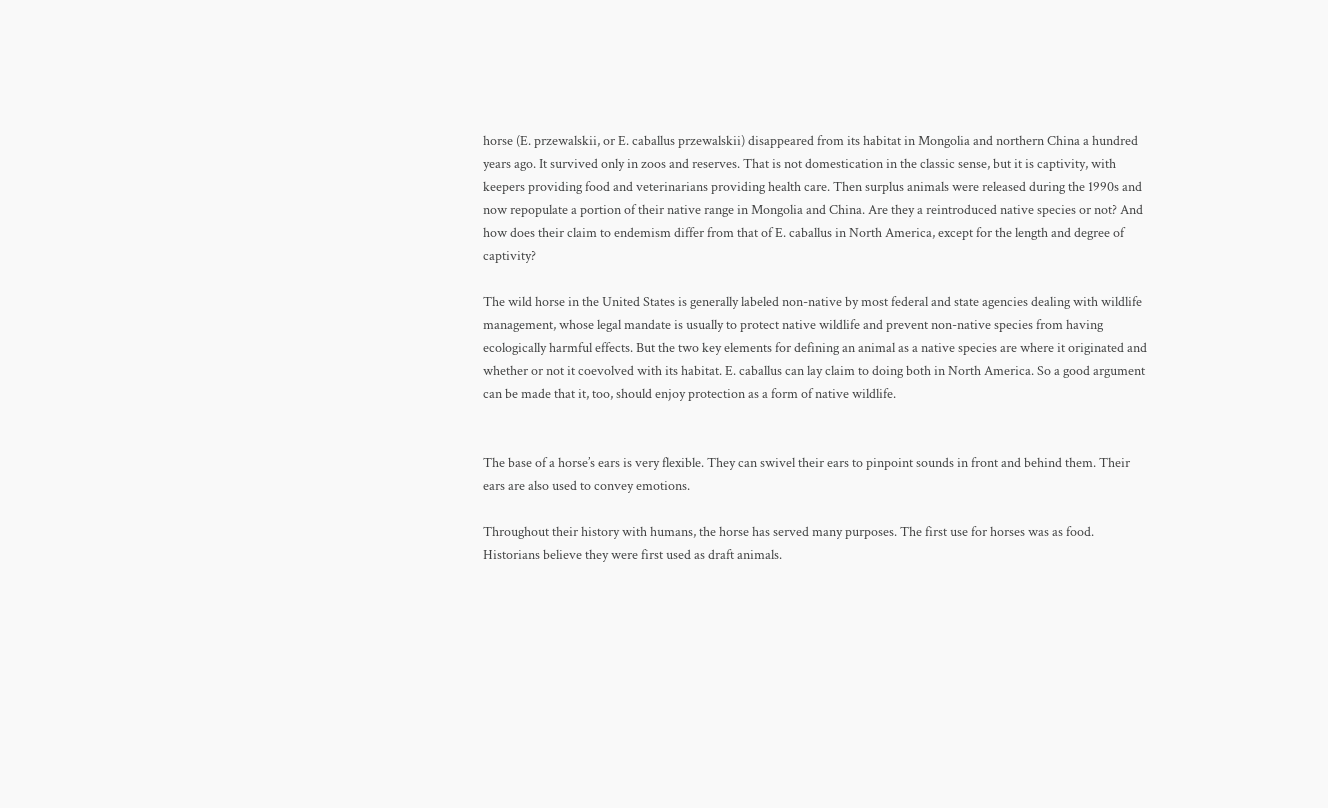horse (E. przewalskii, or E. caballus przewalskii) disappeared from its habitat in Mongolia and northern China a hundred years ago. It survived only in zoos and reserves. That is not domestication in the classic sense, but it is captivity, with keepers providing food and veterinarians providing health care. Then surplus animals were released during the 1990s and now repopulate a portion of their native range in Mongolia and China. Are they a reintroduced native species or not? And how does their claim to endemism differ from that of E. caballus in North America, except for the length and degree of captivity?

The wild horse in the United States is generally labeled non-native by most federal and state agencies dealing with wildlife management, whose legal mandate is usually to protect native wildlife and prevent non-native species from having ecologically harmful effects. But the two key elements for defining an animal as a native species are where it originated and whether or not it coevolved with its habitat. E. caballus can lay claim to doing both in North America. So a good argument can be made that it, too, should enjoy protection as a form of native wildlife.


The base of a horse’s ears is very flexible. They can swivel their ears to pinpoint sounds in front and behind them. Their ears are also used to convey emotions.

Throughout their history with humans, the horse has served many purposes. The first use for horses was as food. Historians believe they were first used as draft animals.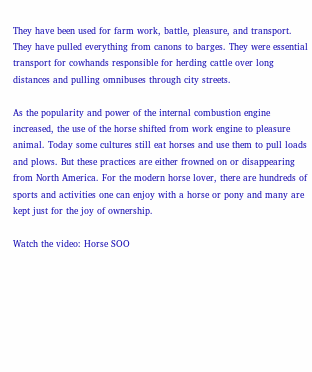They have been used for farm work, battle, pleasure, and transport. They have pulled everything from canons to barges. They were essential transport for cowhands responsible for herding cattle over long distances and pulling omnibuses through city streets.

As the popularity and power of the internal combustion engine increased, the use of the horse shifted from work engine to pleasure animal. Today some cultures still eat horses and use them to pull loads and plows. But these practices are either frowned on or disappearing from North America. For the modern horse lover, there are hundreds of sports and activities one can enjoy with a horse or pony and many are kept just for the joy of ownership.

Watch the video: Horse SOO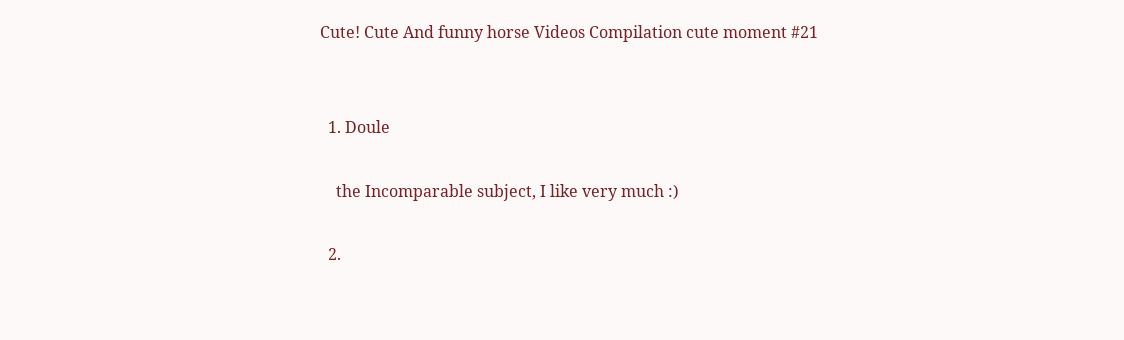Cute! Cute And funny horse Videos Compilation cute moment #21


  1. Doule

    the Incomparable subject, I like very much :)

  2.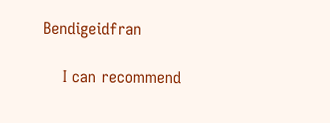Bendigeidfran

    I can recommend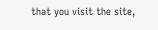that you visit the site,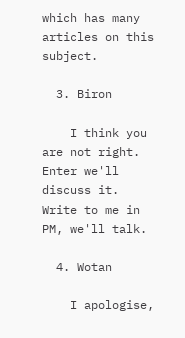which has many articles on this subject.

  3. Biron

    I think you are not right. Enter we'll discuss it. Write to me in PM, we'll talk.

  4. Wotan

    I apologise,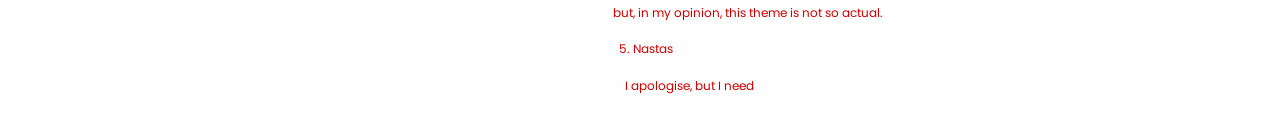but, in my opinion, this theme is not so actual.

  5. Nastas

    I apologise, but I need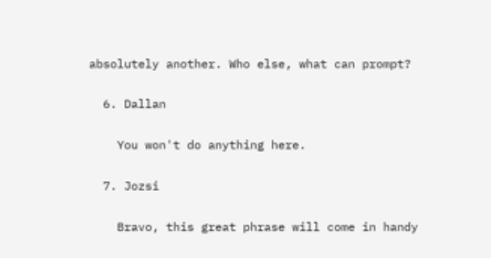absolutely another. Who else, what can prompt?

  6. Dallan

    You won't do anything here.

  7. Jozsi

    Bravo, this great phrase will come in handy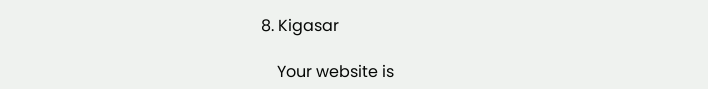8. Kigasar

    Your website is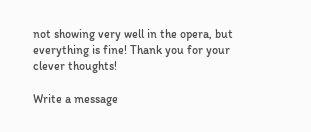not showing very well in the opera, but everything is fine! Thank you for your clever thoughts!

Write a message